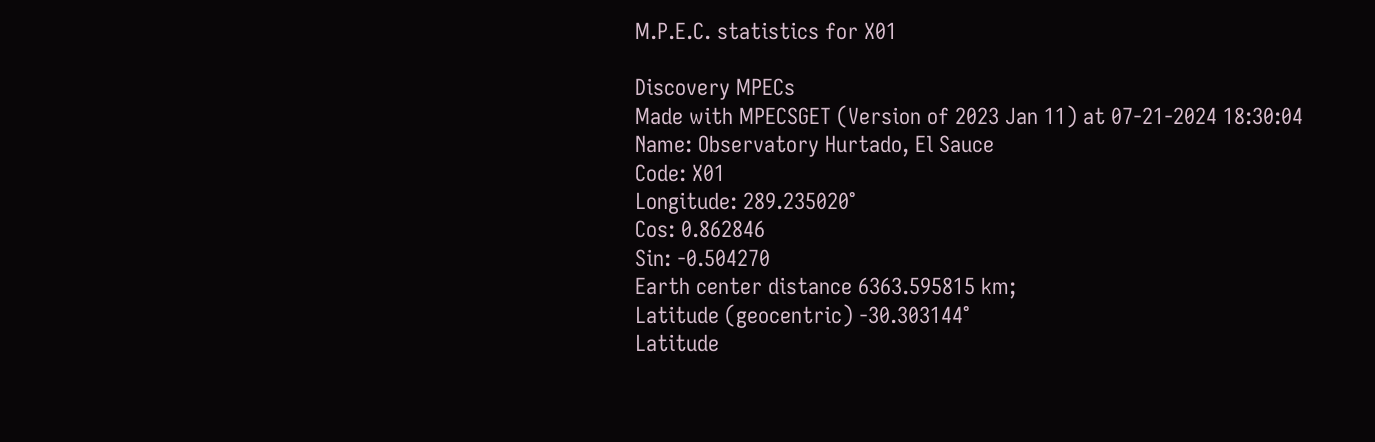M.P.E.C. statistics for X01

Discovery MPECs
Made with MPECSGET (Version of 2023 Jan 11) at 07-21-2024 18:30:04
Name: Observatory Hurtado, El Sauce
Code: X01
Longitude: 289.235020°
Cos: 0.862846
Sin: -0.504270
Earth center distance 6363.595815 km;
Latitude (geocentric) -30.303144°
Latitude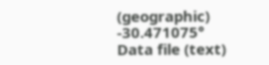(geographic) -30.471075°
Data file (text)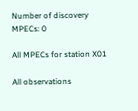Number of discovery MPECs: 0

All MPECs for station X01

All observations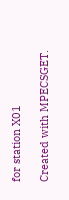for station X01

Created with MPECSGET.